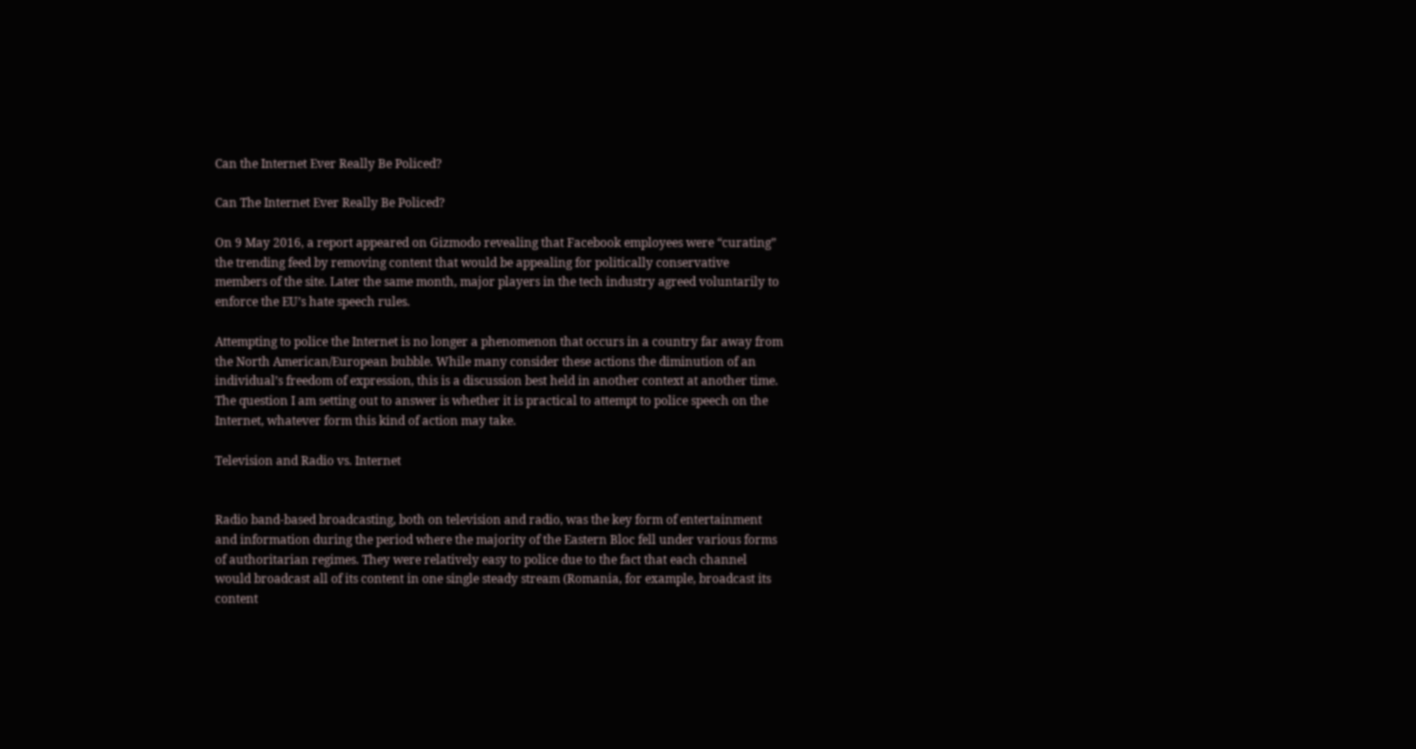Can the Internet Ever Really Be Policed?

Can The Internet Ever Really Be Policed?

On 9 May 2016, a report appeared on Gizmodo revealing that Facebook employees were “curating” the trending feed by removing content that would be appealing for politically conservative members of the site. Later the same month, major players in the tech industry agreed voluntarily to enforce the EU’s hate speech rules.

Attempting to police the Internet is no longer a phenomenon that occurs in a country far away from the North American/European bubble. While many consider these actions the diminution of an individual’s freedom of expression, this is a discussion best held in another context at another time. The question I am setting out to answer is whether it is practical to attempt to police speech on the Internet, whatever form this kind of action may take.

Television and Radio vs. Internet


Radio band-based broadcasting, both on television and radio, was the key form of entertainment and information during the period where the majority of the Eastern Bloc fell under various forms of authoritarian regimes. They were relatively easy to police due to the fact that each channel would broadcast all of its content in one single steady stream (Romania, for example, broadcast its content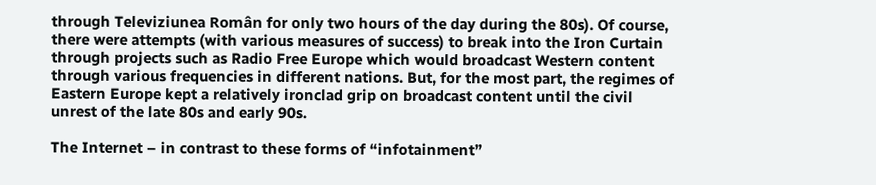through Televiziunea Român for only two hours of the day during the 80s). Of course, there were attempts (with various measures of success) to break into the Iron Curtain through projects such as Radio Free Europe which would broadcast Western content through various frequencies in different nations. But, for the most part, the regimes of Eastern Europe kept a relatively ironclad grip on broadcast content until the civil unrest of the late 80s and early 90s.

The Internet – in contrast to these forms of “infotainment”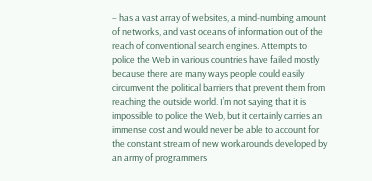– has a vast array of websites, a mind-numbing amount of networks, and vast oceans of information out of the reach of conventional search engines. Attempts to police the Web in various countries have failed mostly because there are many ways people could easily circumvent the political barriers that prevent them from reaching the outside world. I’m not saying that it is impossible to police the Web, but it certainly carries an immense cost and would never be able to account for the constant stream of new workarounds developed by an army of programmers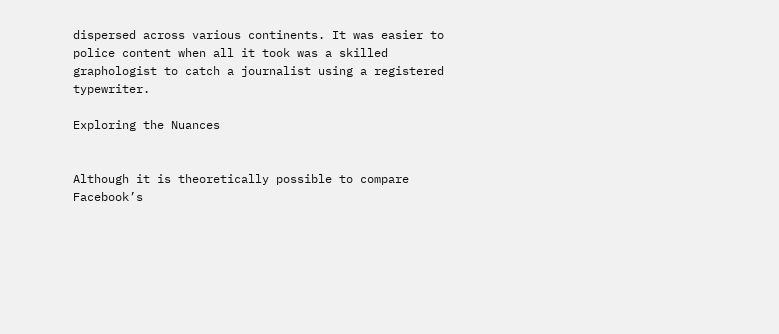dispersed across various continents. It was easier to police content when all it took was a skilled graphologist to catch a journalist using a registered typewriter.

Exploring the Nuances


Although it is theoretically possible to compare Facebook’s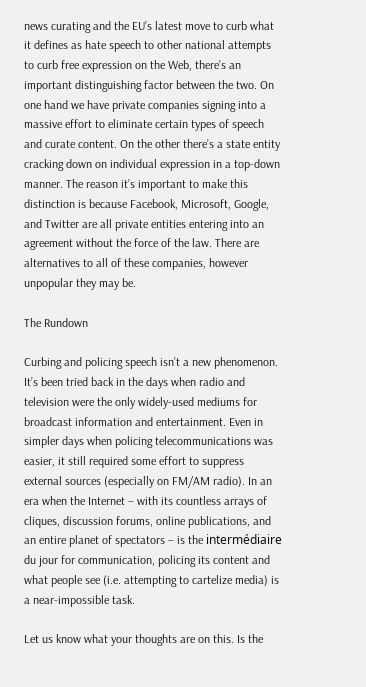news curating and the EU’s latest move to curb what it defines as hate speech to other national attempts to curb free expression on the Web, there’s an important distinguishing factor between the two. On one hand we have private companies signing into a massive effort to eliminate certain types of speech and curate content. On the other there’s a state entity cracking down on individual expression in a top-down manner. The reason it’s important to make this distinction is because Facebook, Microsoft, Google, and Twitter are all private entities entering into an agreement without the force of the law. There are alternatives to all of these companies, however unpopular they may be.

The Rundown

Curbing and policing speech isn’t a new phenomenon. It’s been tried back in the days when radio and television were the only widely-used mediums for broadcast information and entertainment. Even in simpler days when policing telecommunications was easier, it still required some effort to suppress external sources (especially on FM/AM radio). In an era when the Internet – with its countless arrays of cliques, discussion forums, online publications, and an entire planet of spectators – is the intermédiaire du jour for communication, policing its content and what people see (i.e. attempting to cartelize media) is a near-impossible task.

Let us know what your thoughts are on this. Is the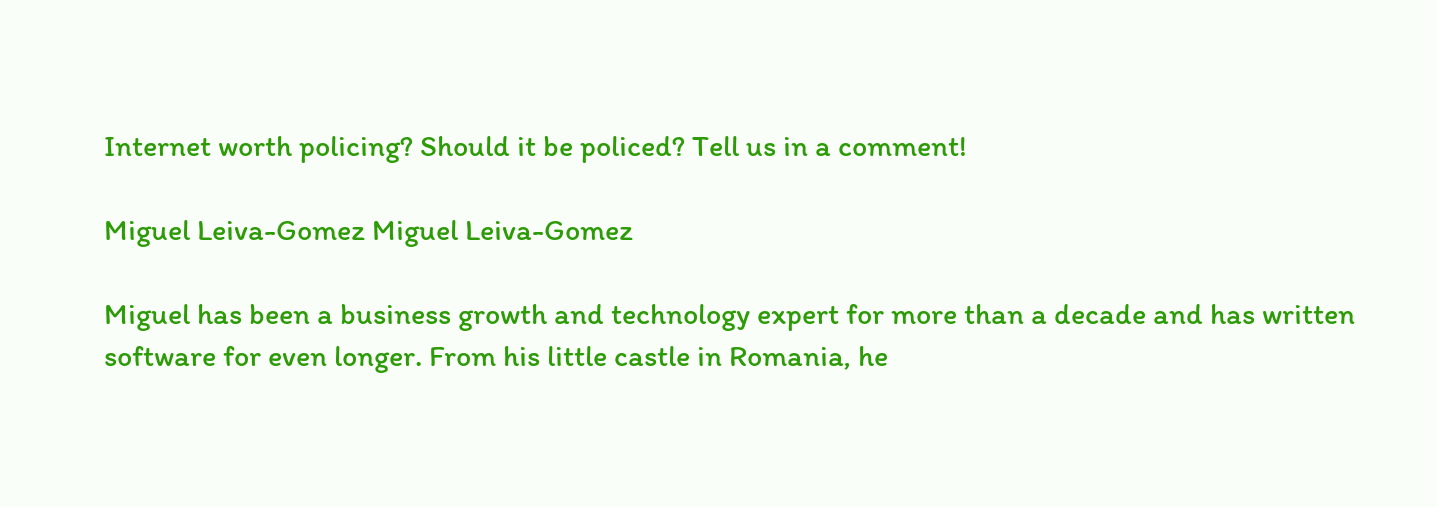Internet worth policing? Should it be policed? Tell us in a comment!

Miguel Leiva-Gomez Miguel Leiva-Gomez

Miguel has been a business growth and technology expert for more than a decade and has written software for even longer. From his little castle in Romania, he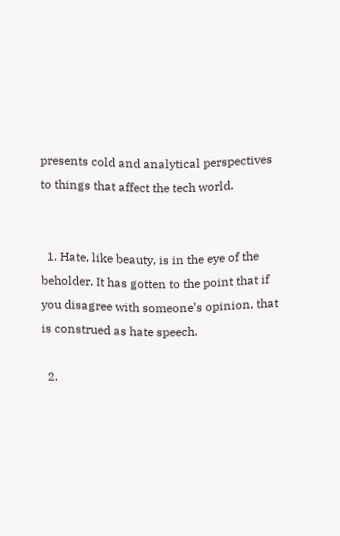presents cold and analytical perspectives to things that affect the tech world.


  1. Hate, like beauty, is in the eye of the beholder. It has gotten to the point that if you disagree with someone’s opinion, that is construed as hate speech.

  2.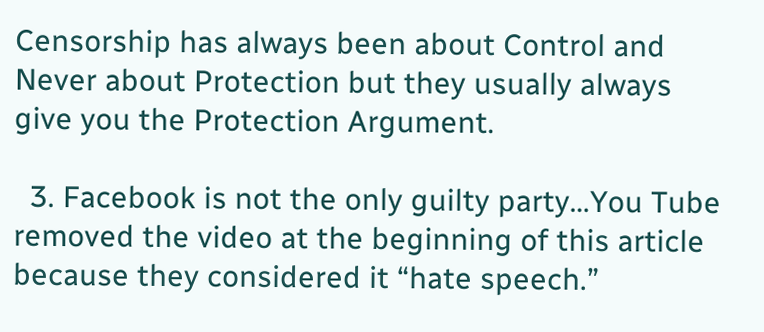Censorship has always been about Control and Never about Protection but they usually always give you the Protection Argument.

  3. Facebook is not the only guilty party…You Tube removed the video at the beginning of this article because they considered it “hate speech.”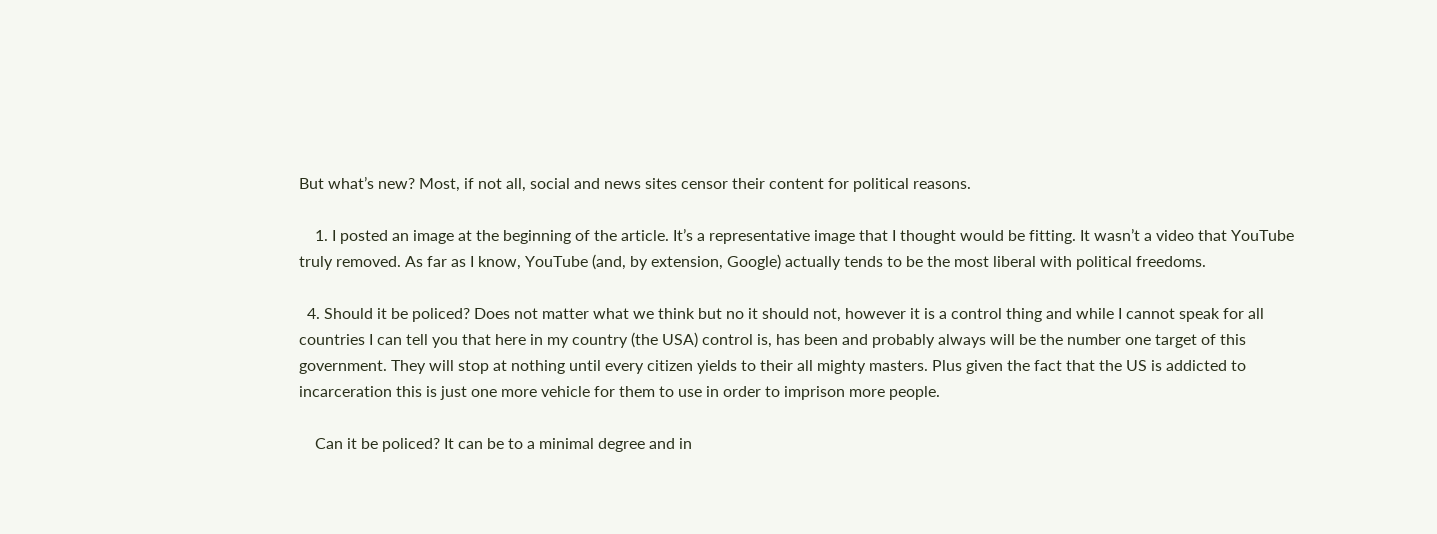But what’s new? Most, if not all, social and news sites censor their content for political reasons.

    1. I posted an image at the beginning of the article. It’s a representative image that I thought would be fitting. It wasn’t a video that YouTube truly removed. As far as I know, YouTube (and, by extension, Google) actually tends to be the most liberal with political freedoms.

  4. Should it be policed? Does not matter what we think but no it should not, however it is a control thing and while I cannot speak for all countries I can tell you that here in my country (the USA) control is, has been and probably always will be the number one target of this government. They will stop at nothing until every citizen yields to their all mighty masters. Plus given the fact that the US is addicted to incarceration this is just one more vehicle for them to use in order to imprison more people.

    Can it be policed? It can be to a minimal degree and in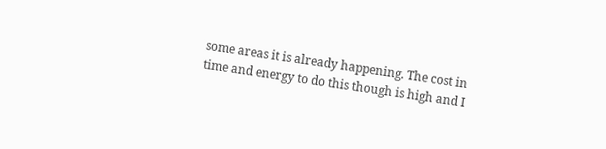some areas it is already happening. The cost in time and energy to do this though is high and I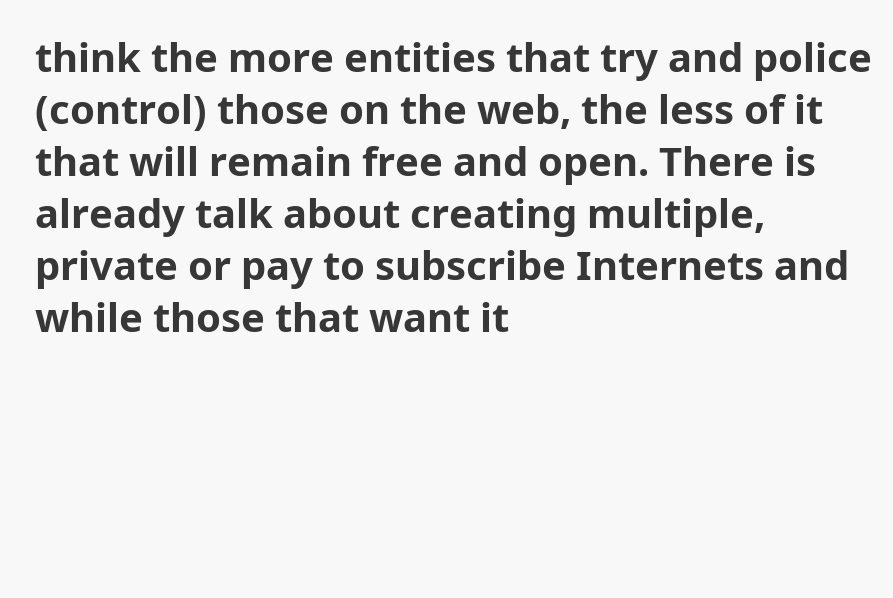think the more entities that try and police (control) those on the web, the less of it that will remain free and open. There is already talk about creating multiple, private or pay to subscribe Internets and while those that want it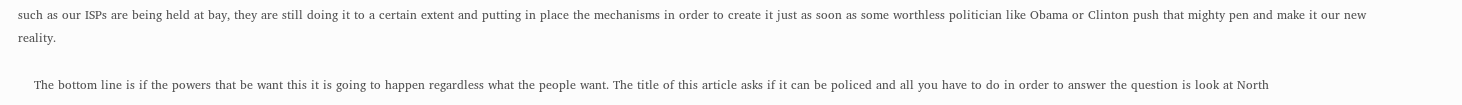such as our ISPs are being held at bay, they are still doing it to a certain extent and putting in place the mechanisms in order to create it just as soon as some worthless politician like Obama or Clinton push that mighty pen and make it our new reality.

    The bottom line is if the powers that be want this it is going to happen regardless what the people want. The title of this article asks if it can be policed and all you have to do in order to answer the question is look at North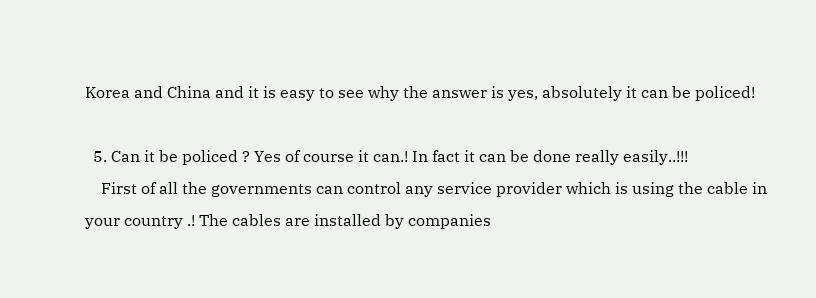Korea and China and it is easy to see why the answer is yes, absolutely it can be policed!

  5. Can it be policed ? Yes of course it can.! In fact it can be done really easily..!!!
    First of all the governments can control any service provider which is using the cable in your country .! The cables are installed by companies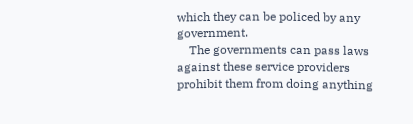which they can be policed by any government.
    The governments can pass laws against these service providers prohibit them from doing anything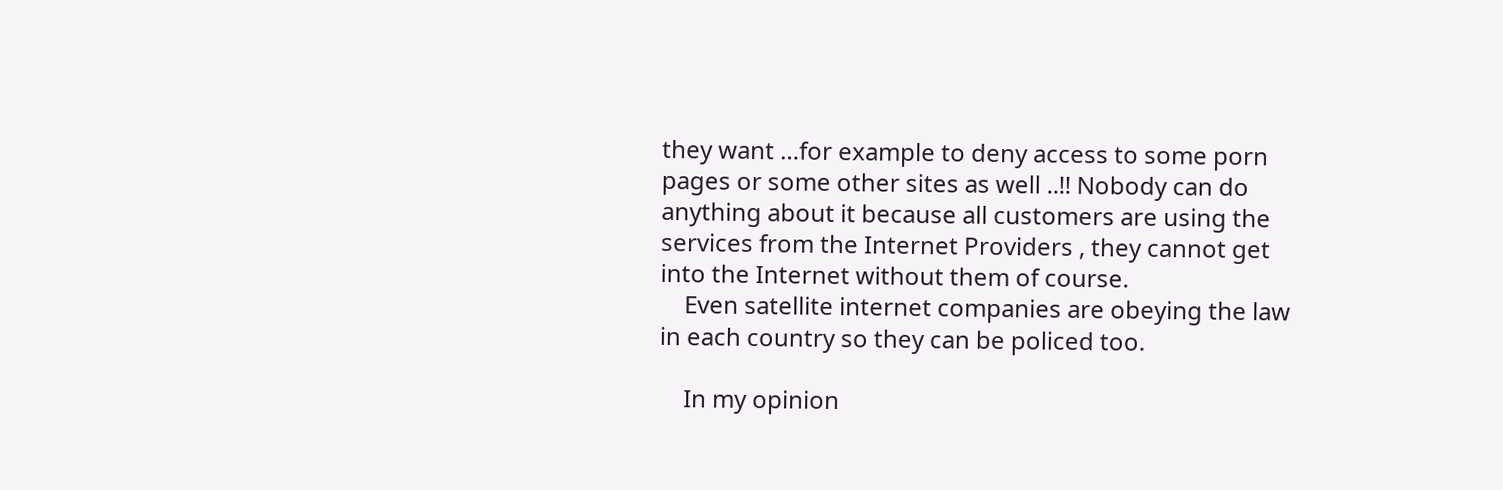they want …for example to deny access to some porn pages or some other sites as well ..!! Nobody can do anything about it because all customers are using the services from the Internet Providers , they cannot get into the Internet without them of course.
    Even satellite internet companies are obeying the law in each country so they can be policed too.

    In my opinion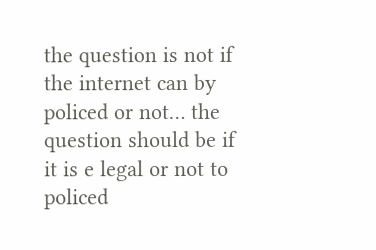the question is not if the internet can by policed or not… the question should be if it is e legal or not to policed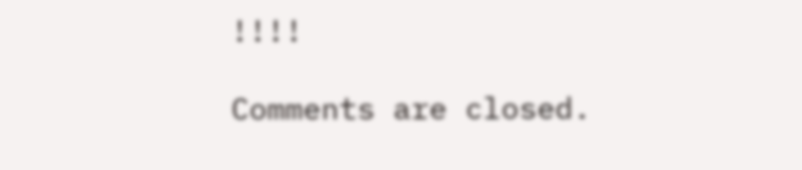!!!!

Comments are closed.